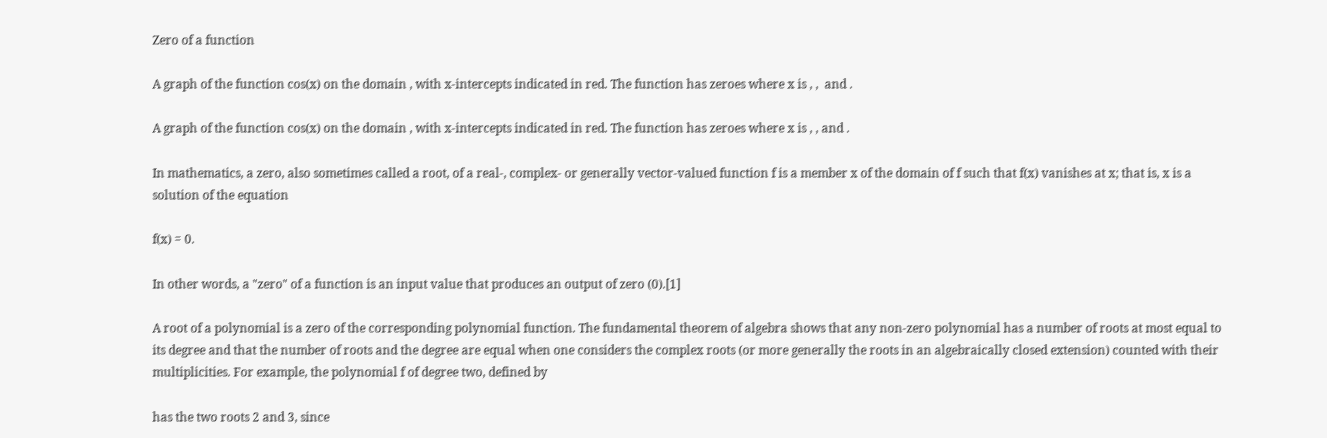Zero of a function

A graph of the function cos(x) on the domain , with x-intercepts indicated in red. The function has zeroes where x is , ,  and .

A graph of the function cos(x) on the domain , with x-intercepts indicated in red. The function has zeroes where x is , , and .

In mathematics, a zero, also sometimes called a root, of a real-, complex- or generally vector-valued function f is a member x of the domain of f such that f(x) vanishes at x; that is, x is a solution of the equation

f(x) = 0.

In other words, a "zero" of a function is an input value that produces an output of zero (0).[1]

A root of a polynomial is a zero of the corresponding polynomial function. The fundamental theorem of algebra shows that any non-zero polynomial has a number of roots at most equal to its degree and that the number of roots and the degree are equal when one considers the complex roots (or more generally the roots in an algebraically closed extension) counted with their multiplicities. For example, the polynomial f of degree two, defined by

has the two roots 2 and 3, since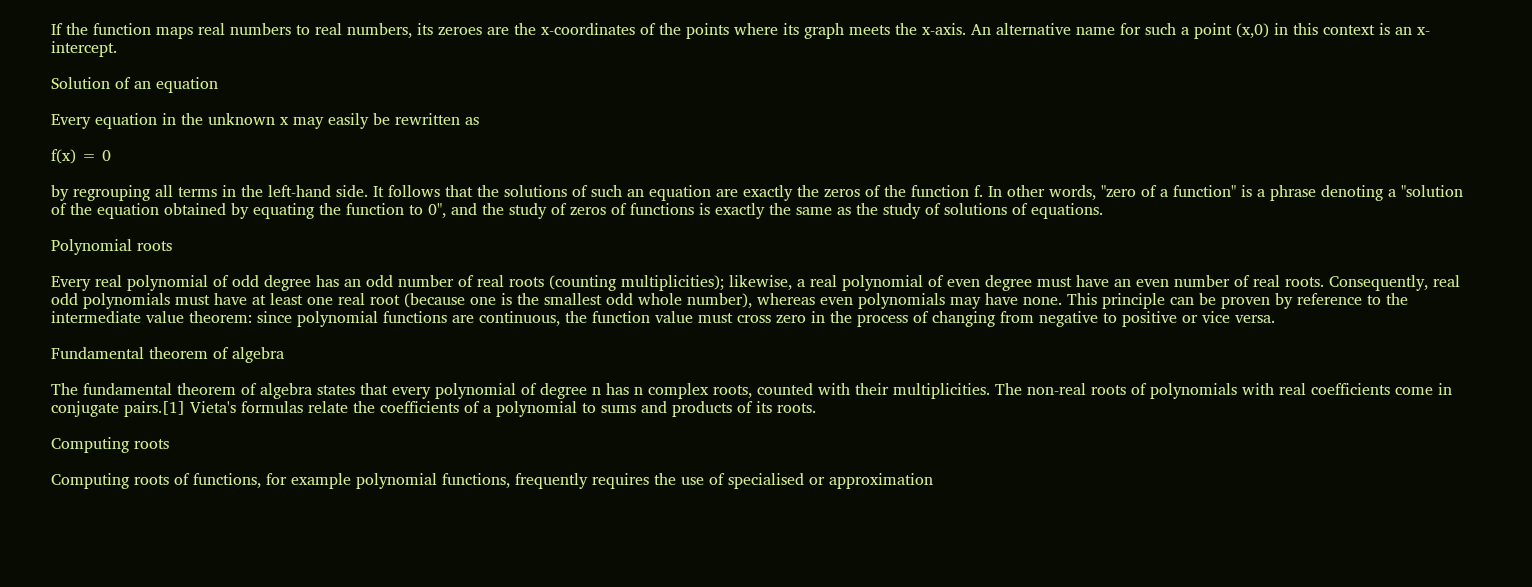If the function maps real numbers to real numbers, its zeroes are the x-coordinates of the points where its graph meets the x-axis. An alternative name for such a point (x,0) in this context is an x-intercept.

Solution of an equation

Every equation in the unknown x may easily be rewritten as

f(x) = 0

by regrouping all terms in the left-hand side. It follows that the solutions of such an equation are exactly the zeros of the function f. In other words, "zero of a function" is a phrase denoting a "solution of the equation obtained by equating the function to 0", and the study of zeros of functions is exactly the same as the study of solutions of equations.

Polynomial roots

Every real polynomial of odd degree has an odd number of real roots (counting multiplicities); likewise, a real polynomial of even degree must have an even number of real roots. Consequently, real odd polynomials must have at least one real root (because one is the smallest odd whole number), whereas even polynomials may have none. This principle can be proven by reference to the intermediate value theorem: since polynomial functions are continuous, the function value must cross zero in the process of changing from negative to positive or vice versa.

Fundamental theorem of algebra

The fundamental theorem of algebra states that every polynomial of degree n has n complex roots, counted with their multiplicities. The non-real roots of polynomials with real coefficients come in conjugate pairs.[1] Vieta's formulas relate the coefficients of a polynomial to sums and products of its roots.

Computing roots

Computing roots of functions, for example polynomial functions, frequently requires the use of specialised or approximation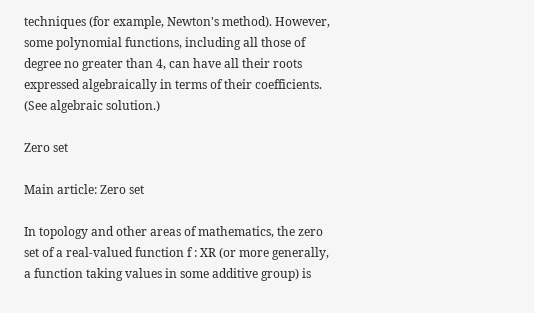techniques (for example, Newton's method). However, some polynomial functions, including all those of degree no greater than 4, can have all their roots expressed algebraically in terms of their coefficients. (See algebraic solution.)

Zero set

Main article: Zero set

In topology and other areas of mathematics, the zero set of a real-valued function f : XR (or more generally, a function taking values in some additive group) is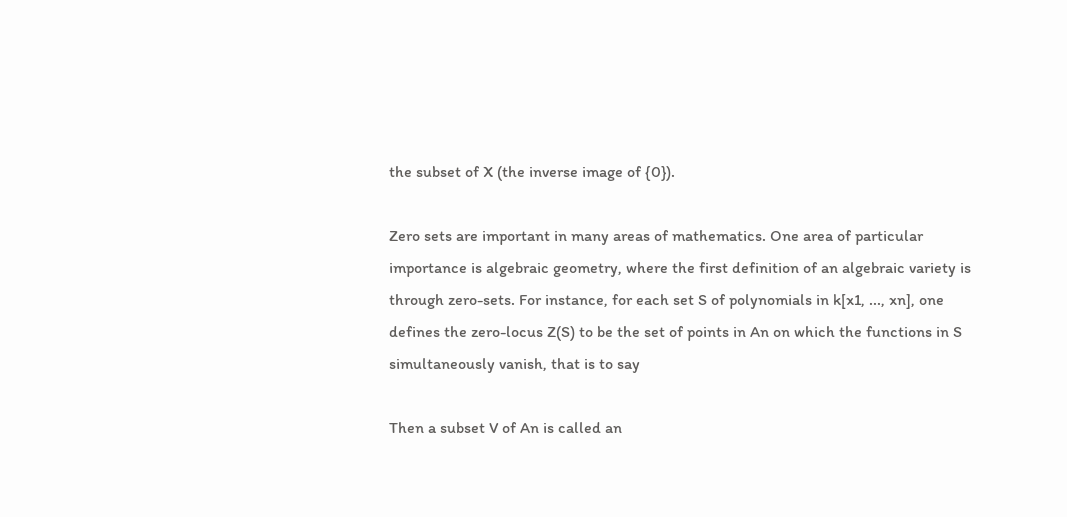the subset of X (the inverse image of {0}).

Zero sets are important in many areas of mathematics. One area of particular importance is algebraic geometry, where the first definition of an algebraic variety is through zero-sets. For instance, for each set S of polynomials in k[x1, ..., xn], one defines the zero-locus Z(S) to be the set of points in An on which the functions in S simultaneously vanish, that is to say

Then a subset V of An is called an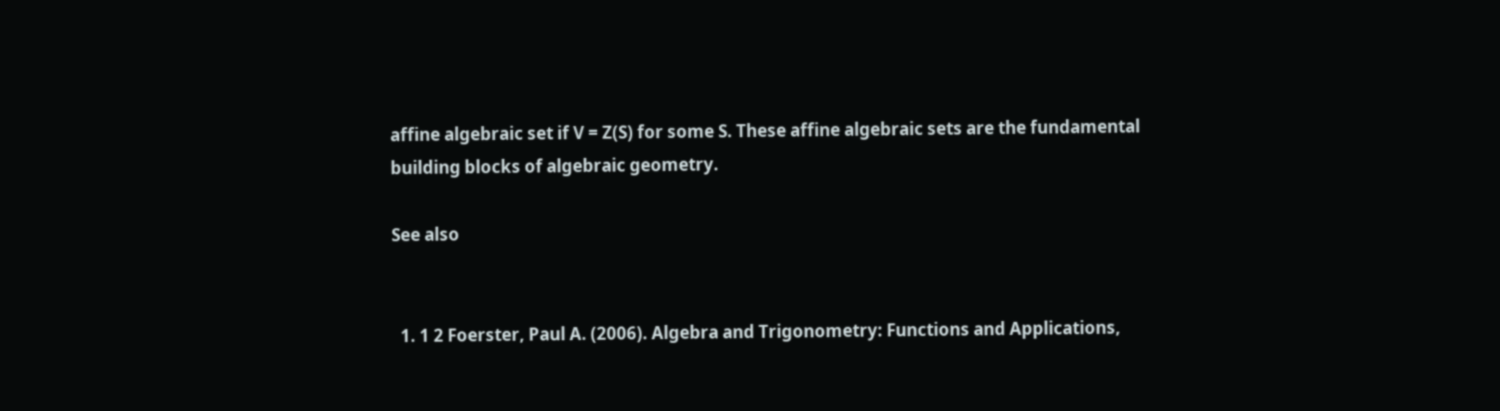affine algebraic set if V = Z(S) for some S. These affine algebraic sets are the fundamental building blocks of algebraic geometry.

See also


  1. 1 2 Foerster, Paul A. (2006). Algebra and Trigonometry: Functions and Applications,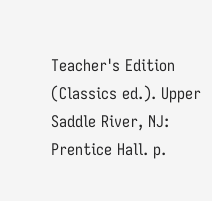Teacher's Edition (Classics ed.). Upper Saddle River, NJ: Prentice Hall. p.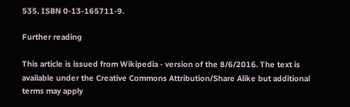535. ISBN 0-13-165711-9.

Further reading

This article is issued from Wikipedia - version of the 8/6/2016. The text is available under the Creative Commons Attribution/Share Alike but additional terms may apply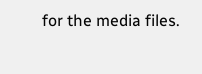for the media files.